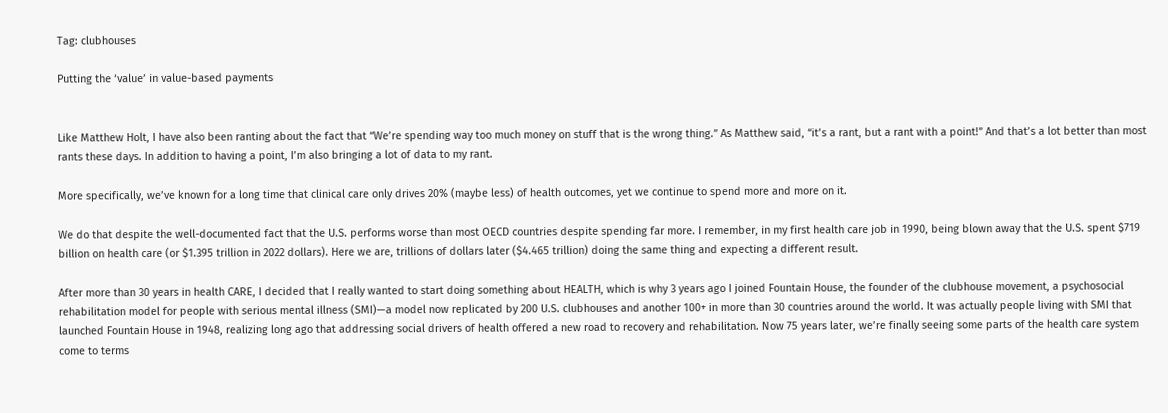Tag: clubhouses

Putting the ‘value’ in value-based payments


Like Matthew Holt, I have also been ranting about the fact that “We’re spending way too much money on stuff that is the wrong thing.” As Matthew said, “it’s a rant, but a rant with a point!” And that’s a lot better than most rants these days. In addition to having a point, I’m also bringing a lot of data to my rant.

More specifically, we’ve known for a long time that clinical care only drives 20% (maybe less) of health outcomes, yet we continue to spend more and more on it.

We do that despite the well-documented fact that the U.S. performs worse than most OECD countries despite spending far more. I remember, in my first health care job in 1990, being blown away that the U.S. spent $719 billion on health care (or $1.395 trillion in 2022 dollars). Here we are, trillions of dollars later ($4.465 trillion) doing the same thing and expecting a different result.

After more than 30 years in health CARE, I decided that I really wanted to start doing something about HEALTH, which is why 3 years ago I joined Fountain House, the founder of the clubhouse movement, a psychosocial rehabilitation model for people with serious mental illness (SMI)—a model now replicated by 200 U.S. clubhouses and another 100+ in more than 30 countries around the world. It was actually people living with SMI that launched Fountain House in 1948, realizing long ago that addressing social drivers of health offered a new road to recovery and rehabilitation. Now 75 years later, we’re finally seeing some parts of the health care system come to terms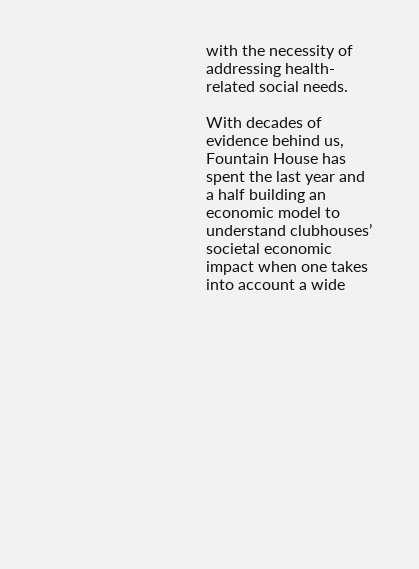with the necessity of addressing health-related social needs.

With decades of evidence behind us, Fountain House has spent the last year and a half building an economic model to understand clubhouses’ societal economic impact when one takes into account a wide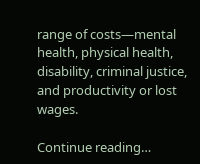range of costs—mental health, physical health, disability, criminal justice, and productivity or lost wages.

Continue reading…